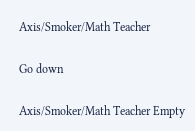Axis/Smoker/Math Teacher

Go down

Axis/Smoker/Math Teacher Empty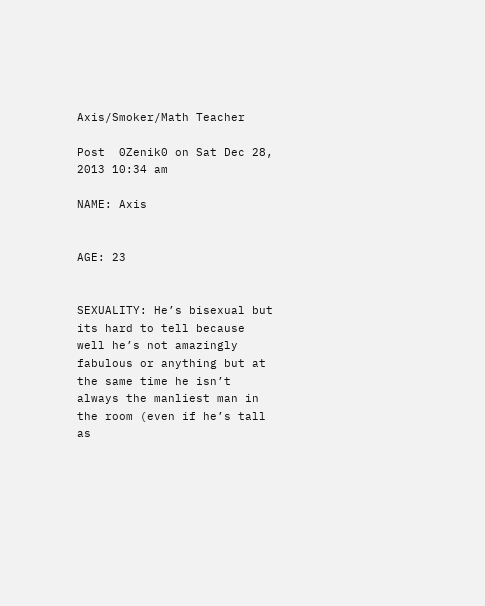Axis/Smoker/Math Teacher

Post  0Zenik0 on Sat Dec 28, 2013 10:34 am

NAME: Axis


AGE: 23


SEXUALITY: He’s bisexual but its hard to tell because well he’s not amazingly fabulous or anything but at the same time he isn’t always the manliest man in the room (even if he’s tall as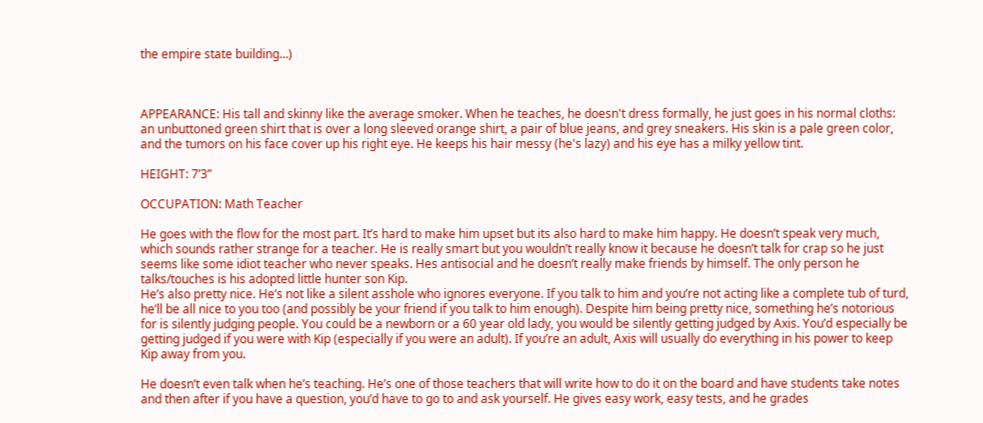the empire state building…)



APPEARANCE: His tall and skinny like the average smoker. When he teaches, he doesn't dress formally, he just goes in his normal cloths: an unbuttoned green shirt that is over a long sleeved orange shirt, a pair of blue jeans, and grey sneakers. His skin is a pale green color, and the tumors on his face cover up his right eye. He keeps his hair messy (he's lazy) and his eye has a milky yellow tint.

HEIGHT: 7’3”

OCCUPATION: Math Teacher

He goes with the flow for the most part. It’s hard to make him upset but its also hard to make him happy. He doesn’t speak very much, which sounds rather strange for a teacher. He is really smart but you wouldn’t really know it because he doesn’t talk for crap so he just seems like some idiot teacher who never speaks. Hes antisocial and he doesn’t really make friends by himself. The only person he talks/touches is his adopted little hunter son Kip.
He’s also pretty nice. He’s not like a silent asshole who ignores everyone. If you talk to him and you’re not acting like a complete tub of turd, he’ll be all nice to you too (and possibly be your friend if you talk to him enough). Despite him being pretty nice, something he’s notorious for is silently judging people. You could be a newborn or a 60 year old lady, you would be silently getting judged by Axis. You’d especially be getting judged if you were with Kip (especially if you were an adult). If you’re an adult, Axis will usually do everything in his power to keep Kip away from you.

He doesn’t even talk when he’s teaching. He’s one of those teachers that will write how to do it on the board and have students take notes and then after if you have a question, you’d have to go to and ask yourself. He gives easy work, easy tests, and he grades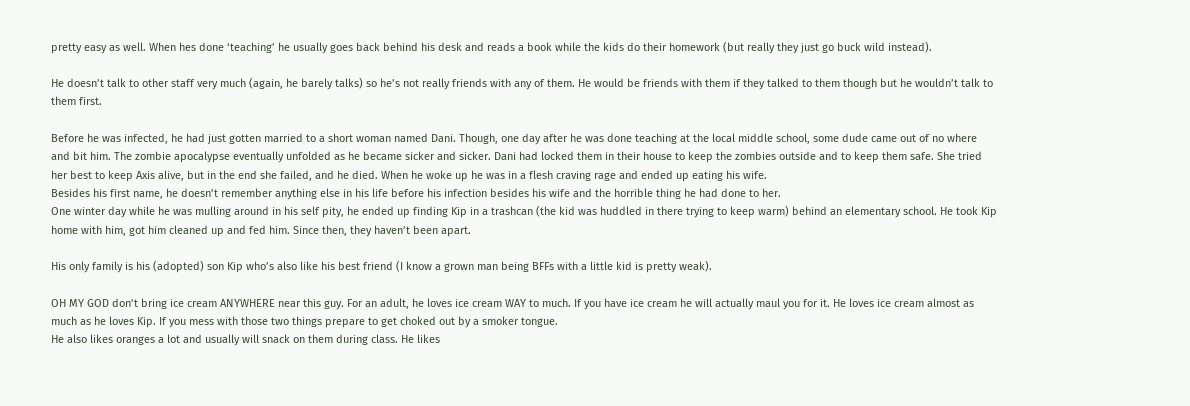pretty easy as well. When hes done ‘teaching’ he usually goes back behind his desk and reads a book while the kids do their homework (but really they just go buck wild instead).

He doesn’t talk to other staff very much (again, he barely talks) so he’s not really friends with any of them. He would be friends with them if they talked to them though but he wouldn’t talk to them first.

Before he was infected, he had just gotten married to a short woman named Dani. Though, one day after he was done teaching at the local middle school, some dude came out of no where and bit him. The zombie apocalypse eventually unfolded as he became sicker and sicker. Dani had locked them in their house to keep the zombies outside and to keep them safe. She tried her best to keep Axis alive, but in the end she failed, and he died. When he woke up he was in a flesh craving rage and ended up eating his wife.
Besides his first name, he doesn’t remember anything else in his life before his infection besides his wife and the horrible thing he had done to her.
One winter day while he was mulling around in his self pity, he ended up finding Kip in a trashcan (the kid was huddled in there trying to keep warm) behind an elementary school. He took Kip home with him, got him cleaned up and fed him. Since then, they haven’t been apart.

His only family is his (adopted) son Kip who’s also like his best friend (I know a grown man being BFFs with a little kid is pretty weak).

OH MY GOD don’t bring ice cream ANYWHERE near this guy. For an adult, he loves ice cream WAY to much. If you have ice cream he will actually maul you for it. He loves ice cream almost as much as he loves Kip. If you mess with those two things prepare to get choked out by a smoker tongue.
He also likes oranges a lot and usually will snack on them during class. He likes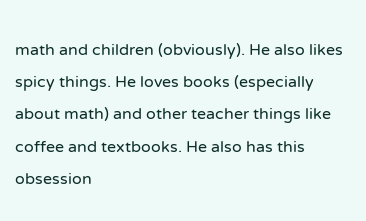math and children (obviously). He also likes spicy things. He loves books (especially about math) and other teacher things like coffee and textbooks. He also has this obsession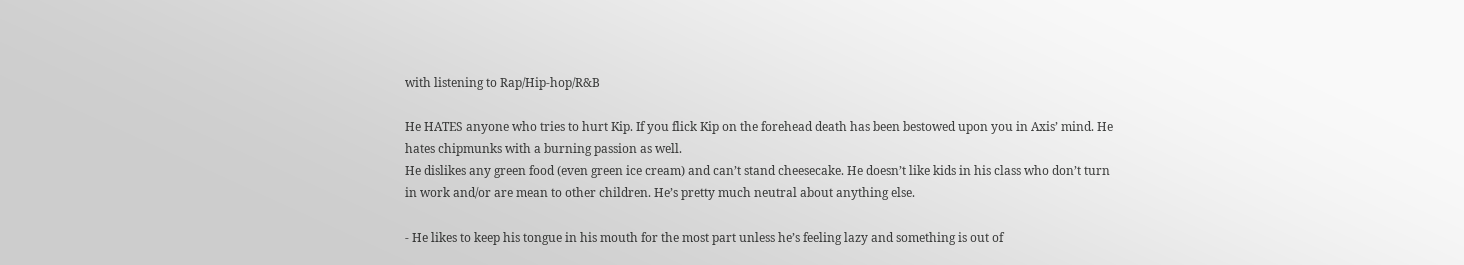with listening to Rap/Hip-hop/R&B

He HATES anyone who tries to hurt Kip. If you flick Kip on the forehead death has been bestowed upon you in Axis’ mind. He hates chipmunks with a burning passion as well.
He dislikes any green food (even green ice cream) and can’t stand cheesecake. He doesn’t like kids in his class who don’t turn in work and/or are mean to other children. He’s pretty much neutral about anything else.

- He likes to keep his tongue in his mouth for the most part unless he’s feeling lazy and something is out of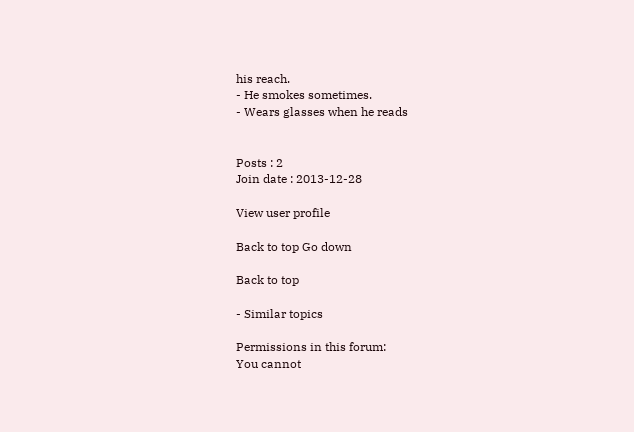his reach.
- He smokes sometimes.
- Wears glasses when he reads


Posts : 2
Join date : 2013-12-28

View user profile

Back to top Go down

Back to top

- Similar topics

Permissions in this forum:
You cannot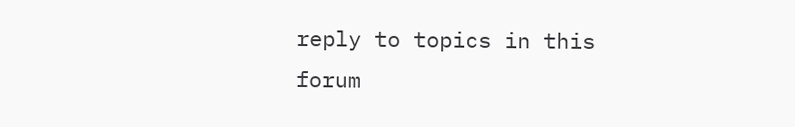reply to topics in this forum